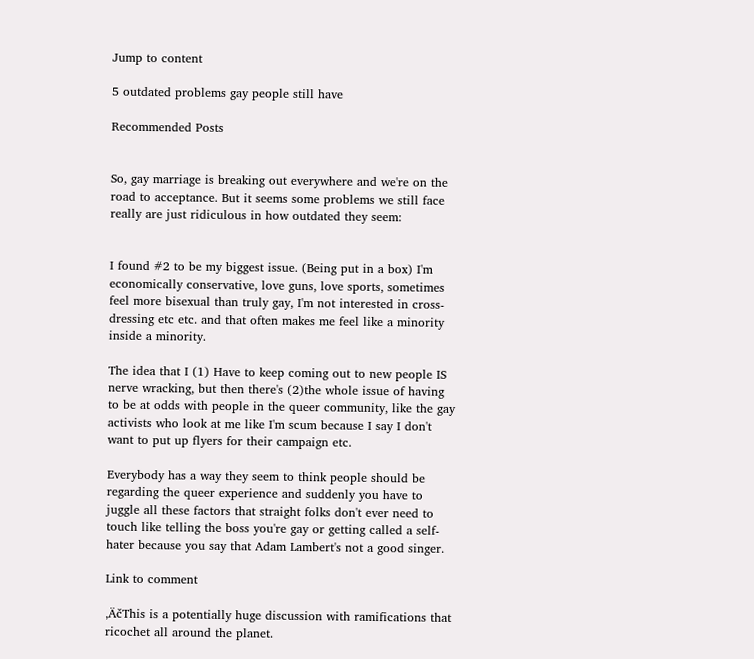Jump to content

5 outdated problems gay people still have

Recommended Posts


So, gay marriage is breaking out everywhere and we're on the road to acceptance. But it seems some problems we still face really are just ridiculous in how outdated they seem:


I found #2 to be my biggest issue. (Being put in a box) I'm economically conservative, love guns, love sports, sometimes feel more bisexual than truly gay, I'm not interested in cross-dressing etc etc. and that often makes me feel like a minority inside a minority.

The idea that I (1) Have to keep coming out to new people IS nerve wracking, but then there's (2)the whole issue of having to be at odds with people in the queer community, like the gay activists who look at me like I'm scum because I say I don't want to put up flyers for their campaign etc.

Everybody has a way they seem to think people should be regarding the queer experience and suddenly you have to juggle all these factors that straight folks don't ever need to touch like telling the boss you're gay or getting called a self-hater because you say that Adam Lambert's not a good singer.

Link to comment

‚ÄčThis is a potentially huge discussion with ramifications that ricochet all around the planet.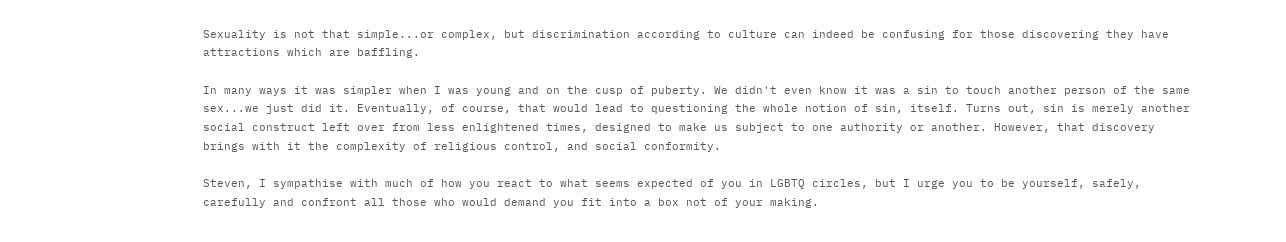Sexuality is not that simple...or complex, but discrimination according to culture can indeed be confusing for those discovering they have attractions which are baffling.

In many ways it was simpler when I was young and on the cusp of puberty. We didn't even know it was a sin to touch another person of the same sex...we just did it. Eventually, of course, that would lead to questioning the whole notion of sin, itself. Turns out, sin is merely another social construct left over from less enlightened times, designed to make us subject to one authority or another. However, that discovery brings with it the complexity of religious control, and social conformity.

Steven, I sympathise with much of how you react to what seems expected of you in LGBTQ circles, but I urge you to be yourself, safely, carefully and confront all those who would demand you fit into a box not of your making.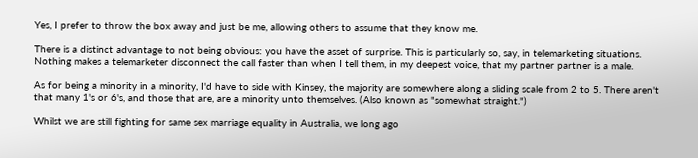Yes, I prefer to throw the box away and just be me, allowing others to assume that they know me.

There is a distinct advantage to not being obvious: you have the asset of surprise. This is particularly so, say, in telemarketing situations. Nothing makes a telemarketer disconnect the call faster than when I tell them, in my deepest voice, that my partner partner is a male.

As for being a minority in a minority, I'd have to side with Kinsey, the majority are somewhere along a sliding scale from 2 to 5. There aren't that many 1's or 6's, and those that are, are a minority unto themselves. (Also known as "somewhat straight.")

Whilst we are still fighting for same sex marriage equality in Australia, we long ago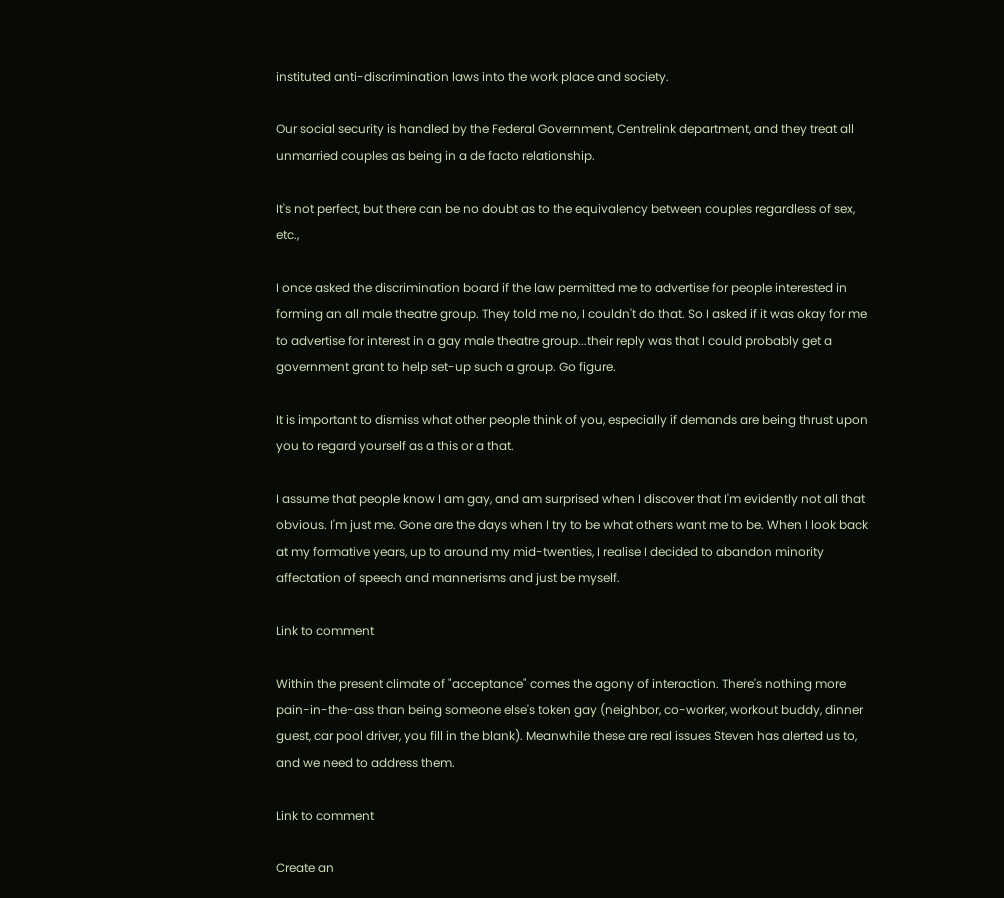instituted anti-discrimination laws into the work place and society.

Our social security is handled by the Federal Government, Centrelink department, and they treat all unmarried couples as being in a de facto relationship.

It's not perfect, but there can be no doubt as to the equivalency between couples regardless of sex, etc.,

I once asked the discrimination board if the law permitted me to advertise for people interested in forming an all male theatre group. They told me no, I couldn't do that. So I asked if it was okay for me to advertise for interest in a gay male theatre group...their reply was that I could probably get a government grant to help set-up such a group. Go figure.

It is important to dismiss what other people think of you, especially if demands are being thrust upon you to regard yourself as a this or a that.

I assume that people know I am gay, and am surprised when I discover that I'm evidently not all that obvious. I'm just me. Gone are the days when I try to be what others want me to be. When I look back at my formative years, up to around my mid-twenties, I realise I decided to abandon minority affectation of speech and mannerisms and just be myself.

Link to comment

Within the present climate of "acceptance" comes the agony of interaction. There's nothing more pain-in-the-ass than being someone else's token gay (neighbor, co-worker, workout buddy, dinner guest, car pool driver, you fill in the blank). Meanwhile these are real issues Steven has alerted us to, and we need to address them.

Link to comment

Create an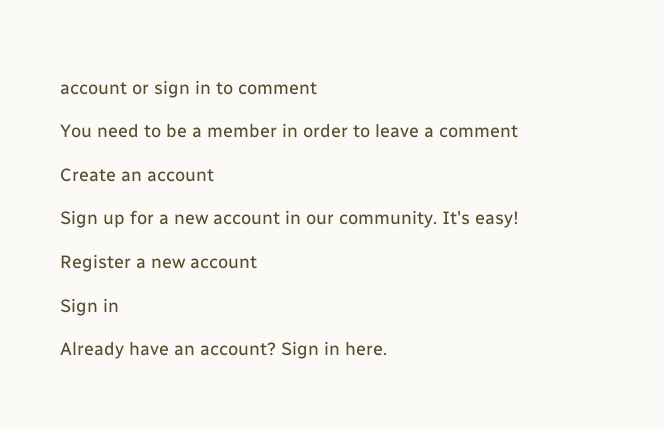account or sign in to comment

You need to be a member in order to leave a comment

Create an account

Sign up for a new account in our community. It's easy!

Register a new account

Sign in

Already have an account? Sign in here.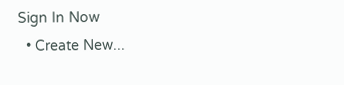Sign In Now
  • Create New...